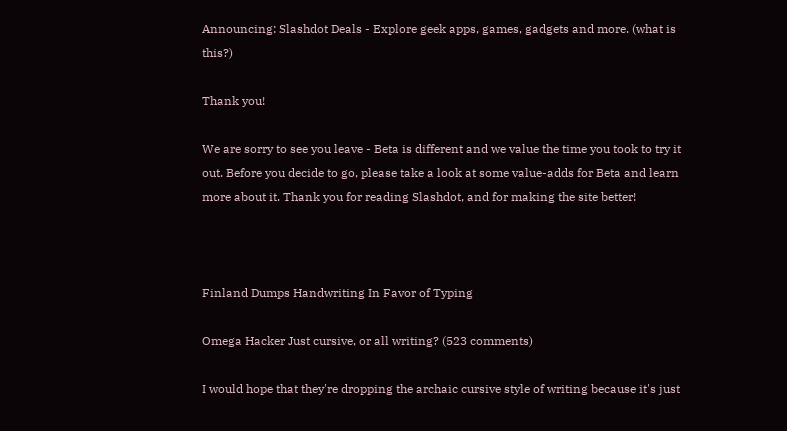Announcing: Slashdot Deals - Explore geek apps, games, gadgets and more. (what is this?)

Thank you!

We are sorry to see you leave - Beta is different and we value the time you took to try it out. Before you decide to go, please take a look at some value-adds for Beta and learn more about it. Thank you for reading Slashdot, and for making the site better!



Finland Dumps Handwriting In Favor of Typing

Omega Hacker Just cursive, or all writing? (523 comments)

I would hope that they're dropping the archaic cursive style of writing because it's just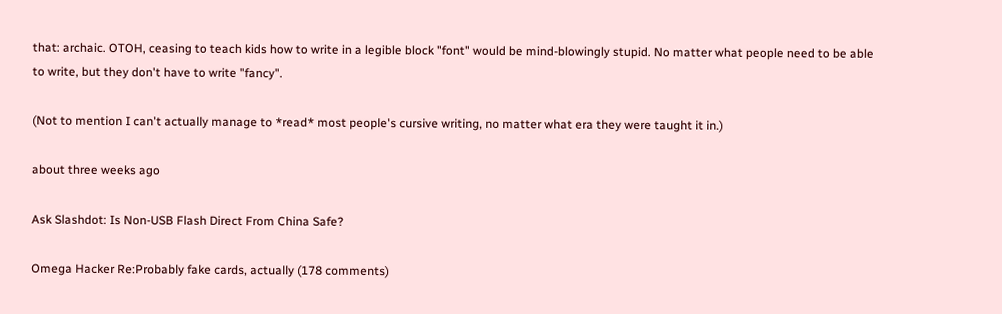that: archaic. OTOH, ceasing to teach kids how to write in a legible block "font" would be mind-blowingly stupid. No matter what people need to be able to write, but they don't have to write "fancy".

(Not to mention I can't actually manage to *read* most people's cursive writing, no matter what era they were taught it in.)

about three weeks ago

Ask Slashdot: Is Non-USB Flash Direct From China Safe?

Omega Hacker Re:Probably fake cards, actually (178 comments)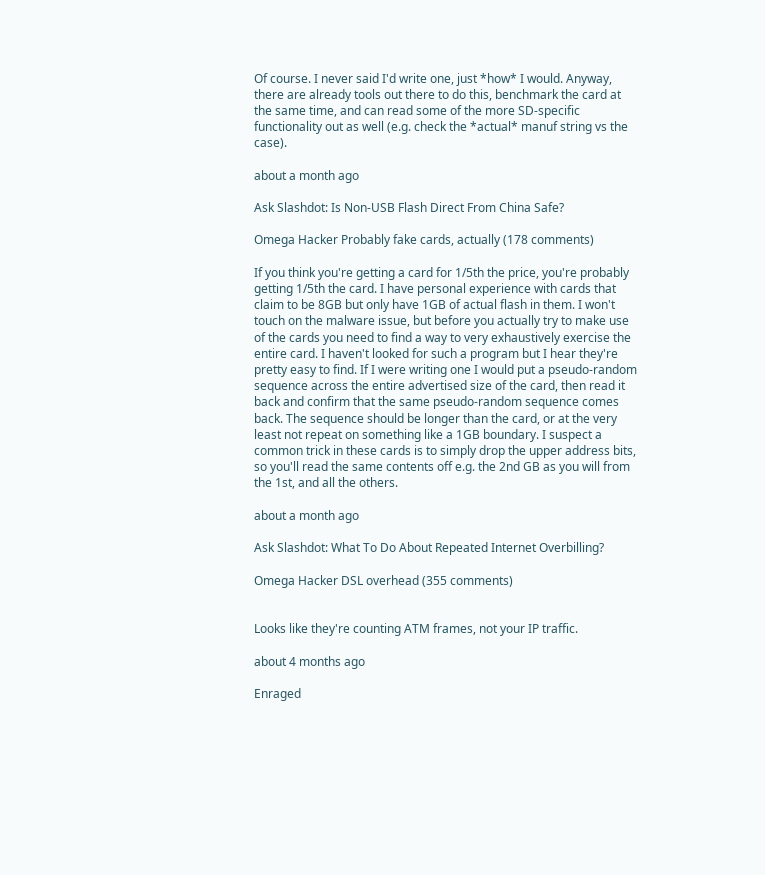Of course. I never said I'd write one, just *how* I would. Anyway, there are already tools out there to do this, benchmark the card at the same time, and can read some of the more SD-specific functionality out as well (e.g. check the *actual* manuf string vs the case).

about a month ago

Ask Slashdot: Is Non-USB Flash Direct From China Safe?

Omega Hacker Probably fake cards, actually (178 comments)

If you think you're getting a card for 1/5th the price, you're probably getting 1/5th the card. I have personal experience with cards that claim to be 8GB but only have 1GB of actual flash in them. I won't touch on the malware issue, but before you actually try to make use of the cards you need to find a way to very exhaustively exercise the entire card. I haven't looked for such a program but I hear they're pretty easy to find. If I were writing one I would put a pseudo-random sequence across the entire advertised size of the card, then read it back and confirm that the same pseudo-random sequence comes back. The sequence should be longer than the card, or at the very least not repeat on something like a 1GB boundary. I suspect a common trick in these cards is to simply drop the upper address bits, so you'll read the same contents off e.g. the 2nd GB as you will from the 1st, and all the others.

about a month ago

Ask Slashdot: What To Do About Repeated Internet Overbilling?

Omega Hacker DSL overhead (355 comments)


Looks like they're counting ATM frames, not your IP traffic.

about 4 months ago

Enraged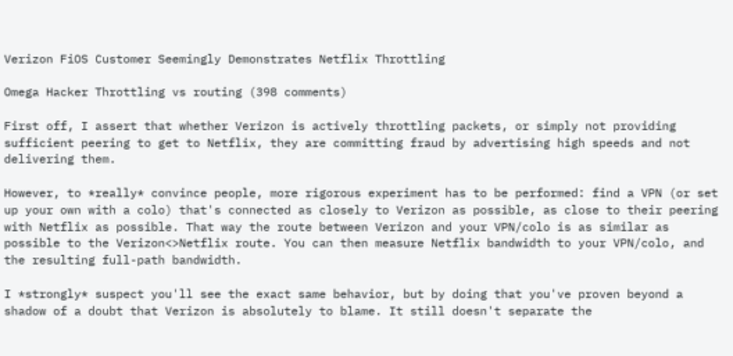Verizon FiOS Customer Seemingly Demonstrates Netflix Throttling

Omega Hacker Throttling vs routing (398 comments)

First off, I assert that whether Verizon is actively throttling packets, or simply not providing sufficient peering to get to Netflix, they are committing fraud by advertising high speeds and not delivering them.

However, to *really* convince people, more rigorous experiment has to be performed: find a VPN (or set up your own with a colo) that's connected as closely to Verizon as possible, as close to their peering with Netflix as possible. That way the route between Verizon and your VPN/colo is as similar as possible to the Verizon<>Netflix route. You can then measure Netflix bandwidth to your VPN/colo, and the resulting full-path bandwidth.

I *strongly* suspect you'll see the exact same behavior, but by doing that you've proven beyond a shadow of a doubt that Verizon is absolutely to blame. It still doesn't separate the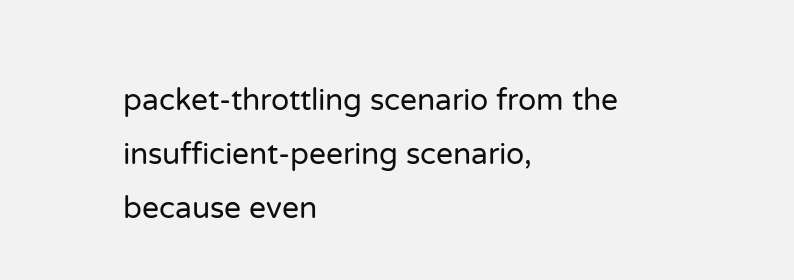packet-throttling scenario from the insufficient-peering scenario, because even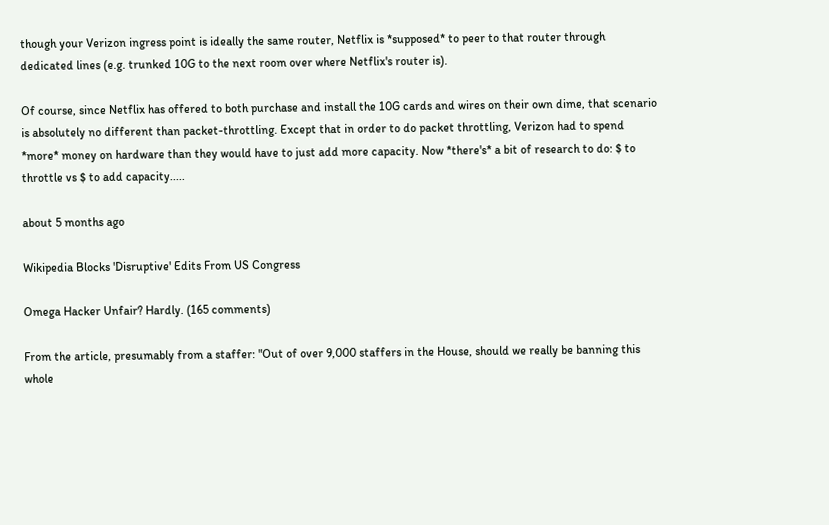though your Verizon ingress point is ideally the same router, Netflix is *supposed* to peer to that router through dedicated lines (e.g. trunked 10G to the next room over where Netflix's router is).

Of course, since Netflix has offered to both purchase and install the 10G cards and wires on their own dime, that scenario is absolutely no different than packet-throttling. Except that in order to do packet throttling, Verizon had to spend *more* money on hardware than they would have to just add more capacity. Now *there's* a bit of research to do: $ to throttle vs $ to add capacity.....

about 5 months ago

Wikipedia Blocks 'Disruptive' Edits From US Congress

Omega Hacker Unfair? Hardly. (165 comments)

From the article, presumably from a staffer: "Out of over 9,000 staffers in the House, should we really be banning this whole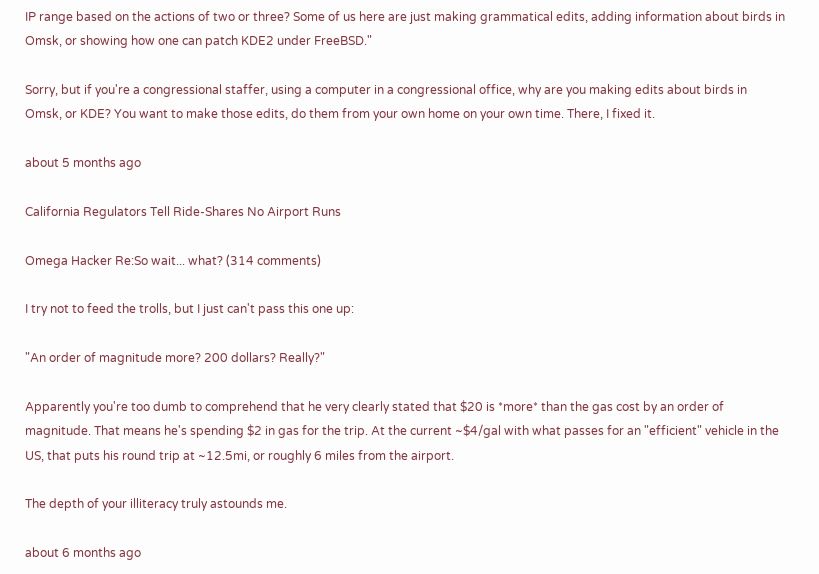IP range based on the actions of two or three? Some of us here are just making grammatical edits, adding information about birds in Omsk, or showing how one can patch KDE2 under FreeBSD."

Sorry, but if you're a congressional staffer, using a computer in a congressional office, why are you making edits about birds in Omsk, or KDE? You want to make those edits, do them from your own home on your own time. There, I fixed it.

about 5 months ago

California Regulators Tell Ride-Shares No Airport Runs

Omega Hacker Re:So wait... what? (314 comments)

I try not to feed the trolls, but I just can't pass this one up:

"An order of magnitude more? 200 dollars? Really?"

Apparently you're too dumb to comprehend that he very clearly stated that $20 is *more* than the gas cost by an order of magnitude. That means he's spending $2 in gas for the trip. At the current ~$4/gal with what passes for an "efficient" vehicle in the US, that puts his round trip at ~12.5mi, or roughly 6 miles from the airport.

The depth of your illiteracy truly astounds me.

about 6 months ago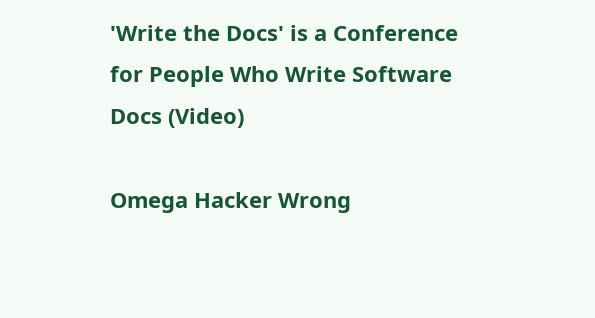'Write the Docs' is a Conference for People Who Write Software Docs (Video)

Omega Hacker Wrong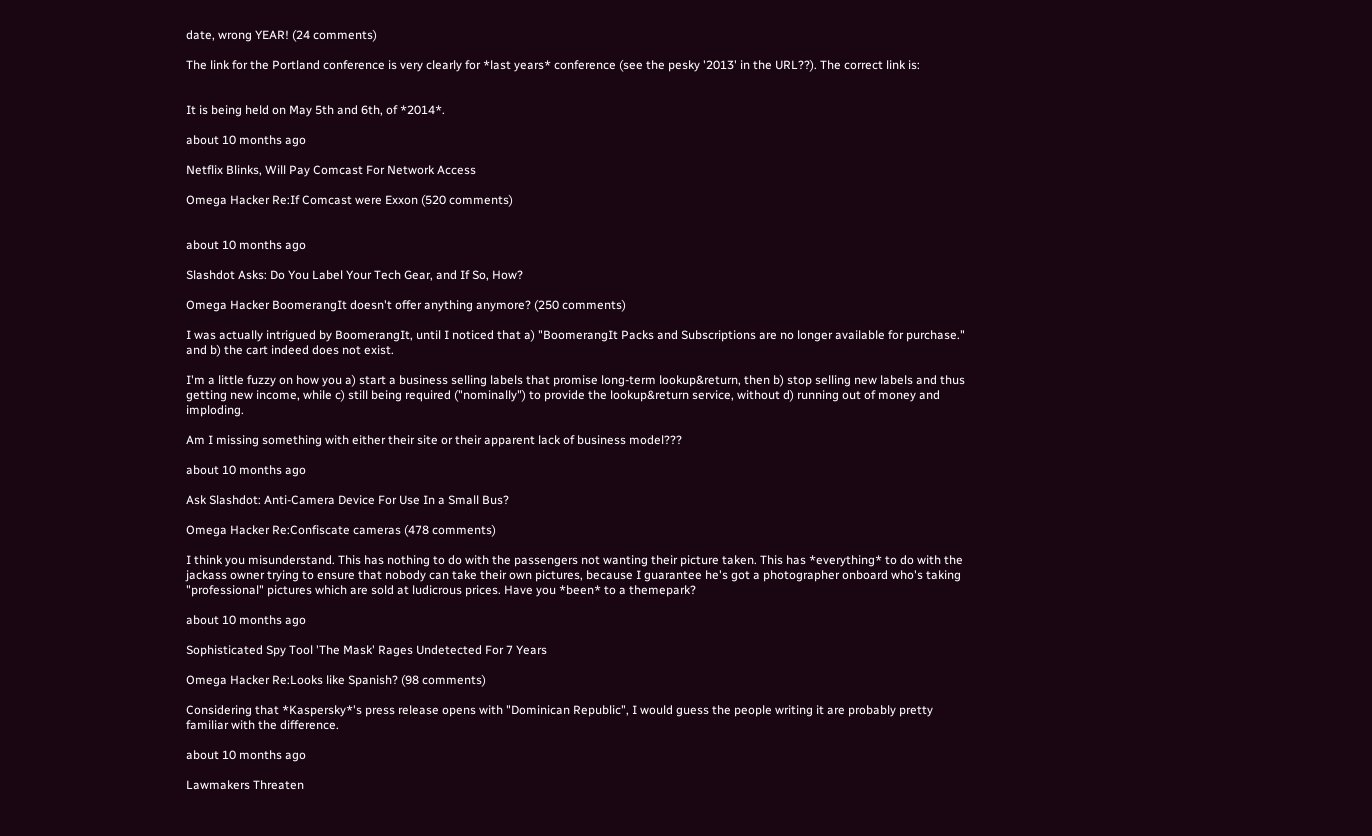date, wrong YEAR! (24 comments)

The link for the Portland conference is very clearly for *last years* conference (see the pesky '2013' in the URL??). The correct link is:


It is being held on May 5th and 6th, of *2014*.

about 10 months ago

Netflix Blinks, Will Pay Comcast For Network Access

Omega Hacker Re:If Comcast were Exxon (520 comments)


about 10 months ago

Slashdot Asks: Do You Label Your Tech Gear, and If So, How?

Omega Hacker BoomerangIt doesn't offer anything anymore? (250 comments)

I was actually intrigued by BoomerangIt, until I noticed that a) "BoomerangIt Packs and Subscriptions are no longer available for purchase." and b) the cart indeed does not exist.

I'm a little fuzzy on how you a) start a business selling labels that promise long-term lookup&return, then b) stop selling new labels and thus getting new income, while c) still being required ("nominally") to provide the lookup&return service, without d) running out of money and imploding.

Am I missing something with either their site or their apparent lack of business model???

about 10 months ago

Ask Slashdot: Anti-Camera Device For Use In a Small Bus?

Omega Hacker Re:Confiscate cameras (478 comments)

I think you misunderstand. This has nothing to do with the passengers not wanting their picture taken. This has *everything* to do with the jackass owner trying to ensure that nobody can take their own pictures, because I guarantee he's got a photographer onboard who's taking "professional" pictures which are sold at ludicrous prices. Have you *been* to a themepark?

about 10 months ago

Sophisticated Spy Tool 'The Mask' Rages Undetected For 7 Years

Omega Hacker Re:Looks like Spanish? (98 comments)

Considering that *Kaspersky*'s press release opens with "Dominican Republic", I would guess the people writing it are probably pretty familiar with the difference.

about 10 months ago

Lawmakers Threaten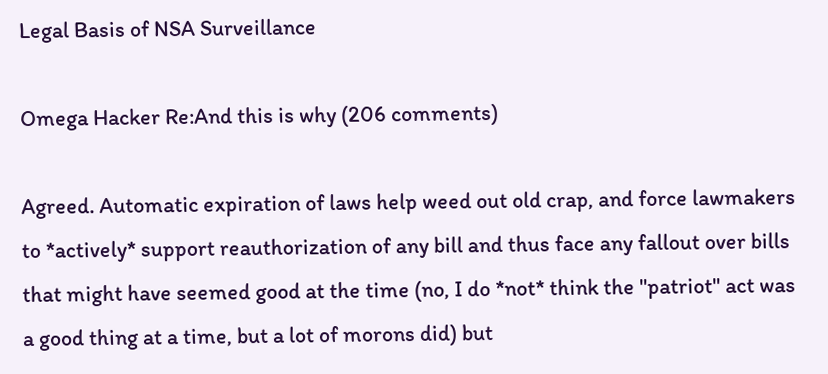Legal Basis of NSA Surveillance

Omega Hacker Re:And this is why (206 comments)

Agreed. Automatic expiration of laws help weed out old crap, and force lawmakers to *actively* support reauthorization of any bill and thus face any fallout over bills that might have seemed good at the time (no, I do *not* think the "patriot" act was a good thing at a time, but a lot of morons did) but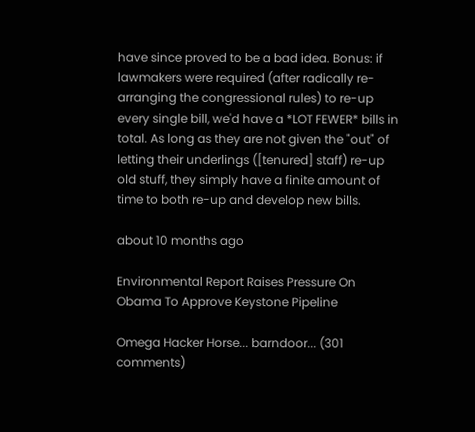have since proved to be a bad idea. Bonus: if lawmakers were required (after radically re-arranging the congressional rules) to re-up every single bill, we'd have a *LOT FEWER* bills in total. As long as they are not given the "out" of letting their underlings ([tenured] staff) re-up old stuff, they simply have a finite amount of time to both re-up and develop new bills.

about 10 months ago

Environmental Report Raises Pressure On Obama To Approve Keystone Pipeline

Omega Hacker Horse... barndoor... (301 comments)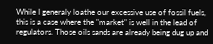While I generaly loathe our excessive use of fossil fuels, this is a case where the "market" is well in the lead of regulators. Those oils sands are already being dug up and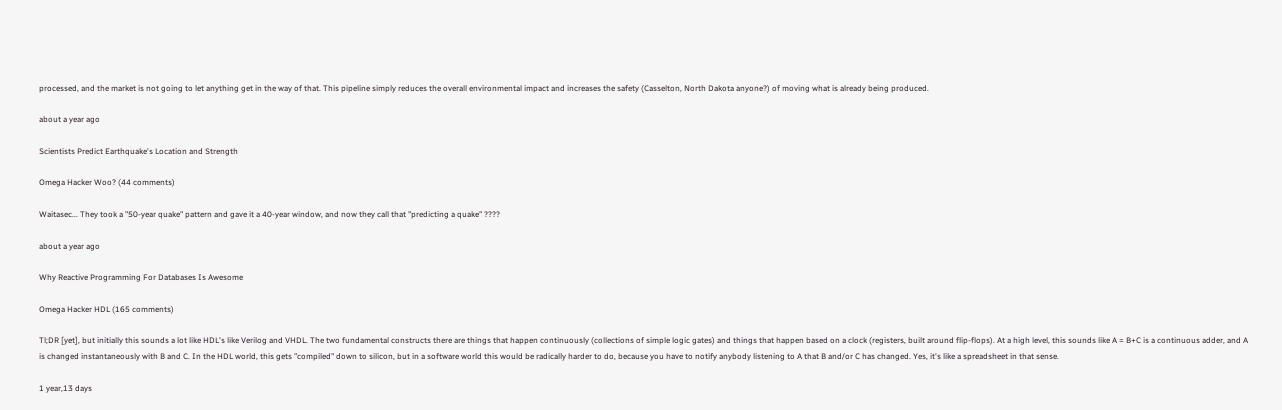processed, and the market is not going to let anything get in the way of that. This pipeline simply reduces the overall environmental impact and increases the safety (Casselton, North Dakota anyone?) of moving what is already being produced.

about a year ago

Scientists Predict Earthquake's Location and Strength

Omega Hacker Woo? (44 comments)

Waitasec... They took a "50-year quake" pattern and gave it a 40-year window, and now they call that "predicting a quake" ????

about a year ago

Why Reactive Programming For Databases Is Awesome

Omega Hacker HDL (165 comments)

Tl;DR [yet], but initially this sounds a lot like HDL's like Verilog and VHDL. The two fundamental constructs there are things that happen continuously (collections of simple logic gates) and things that happen based on a clock (registers, built around flip-flops). At a high level, this sounds like A = B+C is a continuous adder, and A is changed instantaneously with B and C. In the HDL world, this gets "compiled" down to silicon, but in a software world this would be radically harder to do, because you have to notify anybody listening to A that B and/or C has changed. Yes, it's like a spreadsheet in that sense.

1 year,13 days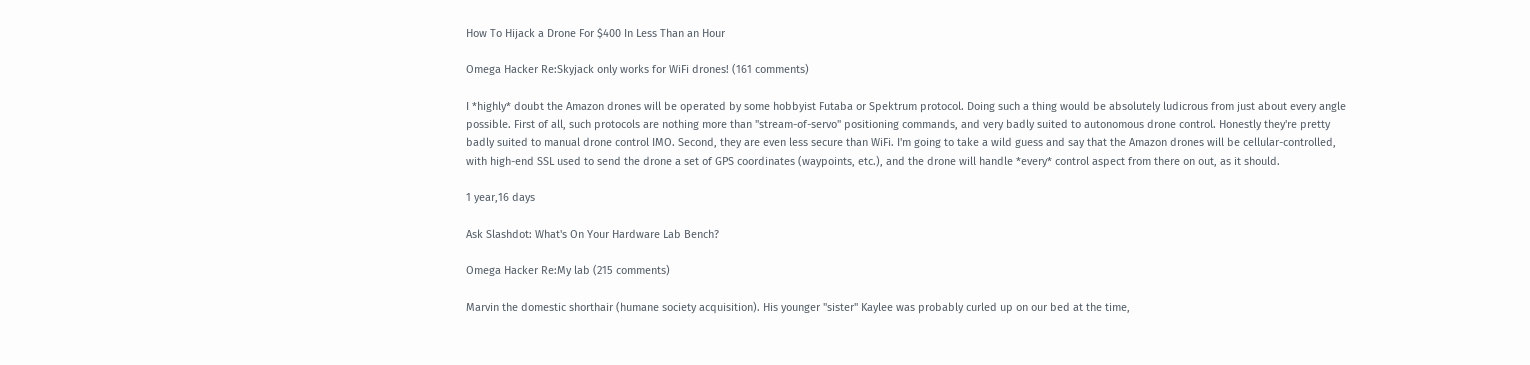How To Hijack a Drone For $400 In Less Than an Hour

Omega Hacker Re:Skyjack only works for WiFi drones! (161 comments)

I *highly* doubt the Amazon drones will be operated by some hobbyist Futaba or Spektrum protocol. Doing such a thing would be absolutely ludicrous from just about every angle possible. First of all, such protocols are nothing more than "stream-of-servo" positioning commands, and very badly suited to autonomous drone control. Honestly they're pretty badly suited to manual drone control IMO. Second, they are even less secure than WiFi. I'm going to take a wild guess and say that the Amazon drones will be cellular-controlled, with high-end SSL used to send the drone a set of GPS coordinates (waypoints, etc.), and the drone will handle *every* control aspect from there on out, as it should.

1 year,16 days

Ask Slashdot: What's On Your Hardware Lab Bench?

Omega Hacker Re:My lab (215 comments)

Marvin the domestic shorthair (humane society acquisition). His younger "sister" Kaylee was probably curled up on our bed at the time,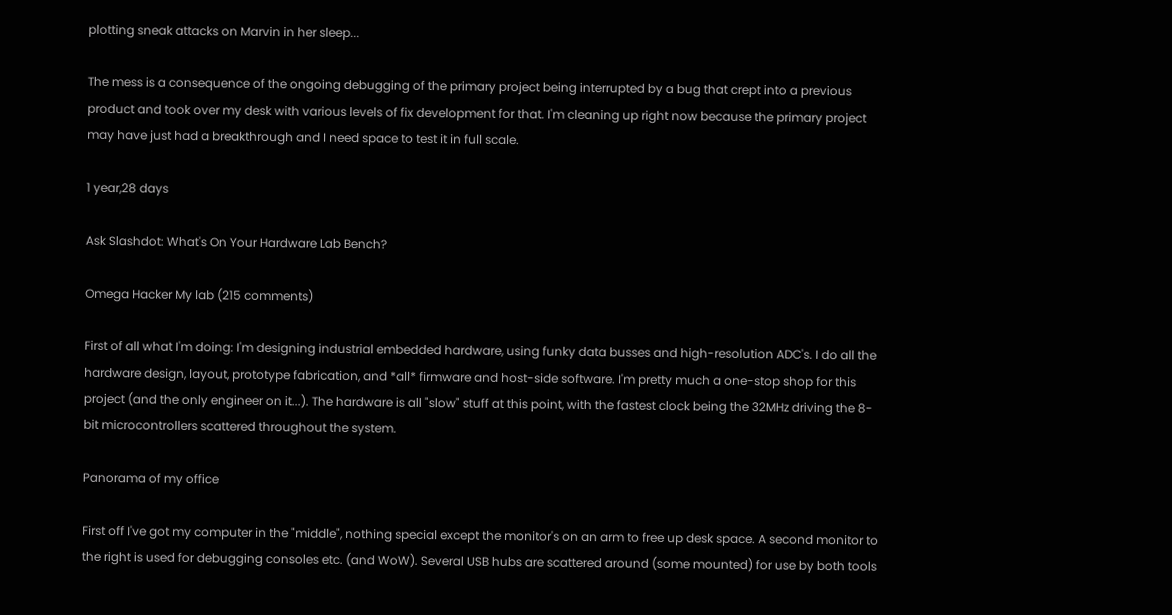plotting sneak attacks on Marvin in her sleep...

The mess is a consequence of the ongoing debugging of the primary project being interrupted by a bug that crept into a previous product and took over my desk with various levels of fix development for that. I'm cleaning up right now because the primary project may have just had a breakthrough and I need space to test it in full scale.

1 year,28 days

Ask Slashdot: What's On Your Hardware Lab Bench?

Omega Hacker My lab (215 comments)

First of all what I'm doing: I'm designing industrial embedded hardware, using funky data busses and high-resolution ADC's. I do all the hardware design, layout, prototype fabrication, and *all* firmware and host-side software. I'm pretty much a one-stop shop for this project (and the only engineer on it...). The hardware is all "slow" stuff at this point, with the fastest clock being the 32MHz driving the 8-bit microcontrollers scattered throughout the system.

Panorama of my office

First off I've got my computer in the "middle", nothing special except the monitor's on an arm to free up desk space. A second monitor to the right is used for debugging consoles etc. (and WoW). Several USB hubs are scattered around (some mounted) for use by both tools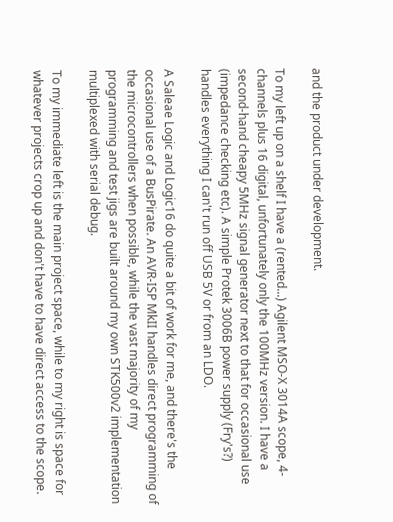and the product under development.

To my left up on a shelf I have a (rented...) Agilent MSO-X 3014A scope, 4-channels plus 16 digital, unfortunately only the 100MHz version. I have a second-hand cheapy 5MHz signal generator next to that for occasional use (impedance checking etc). A simple Protek 3006B power supply (Fry's?) handles everything I can't run off USB 5V or from an LDO.

A Saleae Logic and Logic16 do quite a bit of work for me, and there's the occasional use of a BusPirate. An AVR-ISP MkII handles direct programming of the microcontrollers when possible, while the vast majority of my programming and test jigs are built around my own STK500v2 implementation multiplexed with serial debug.

To my immediate left is the main project space, while to my right is space for whatever projects crop up and don't have to have direct access to the scope.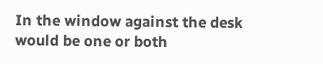In the window against the desk would be one or both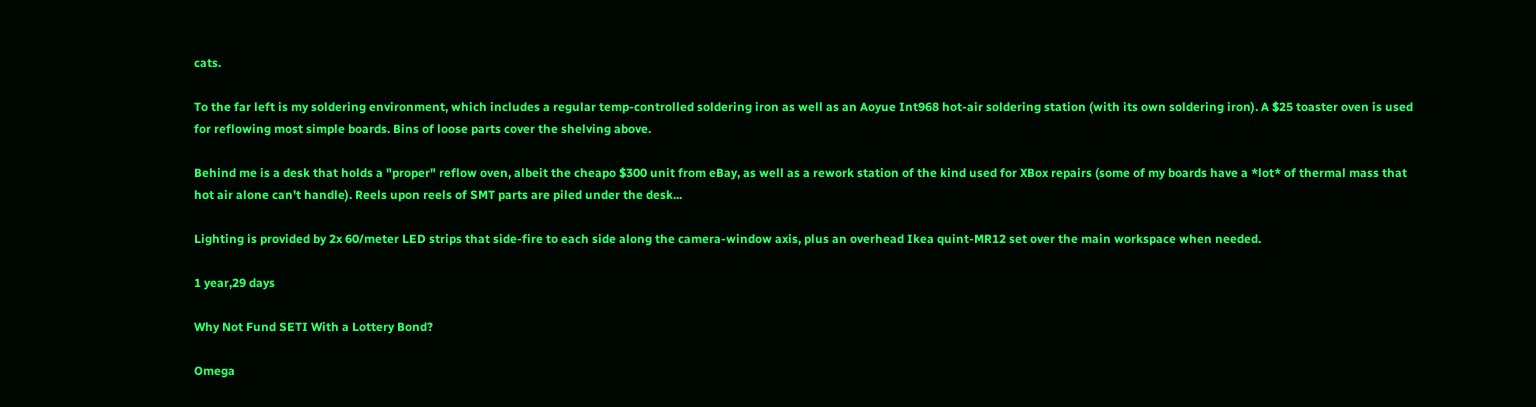cats.

To the far left is my soldering environment, which includes a regular temp-controlled soldering iron as well as an Aoyue Int968 hot-air soldering station (with its own soldering iron). A $25 toaster oven is used for reflowing most simple boards. Bins of loose parts cover the shelving above.

Behind me is a desk that holds a "proper" reflow oven, albeit the cheapo $300 unit from eBay, as well as a rework station of the kind used for XBox repairs (some of my boards have a *lot* of thermal mass that hot air alone can't handle). Reels upon reels of SMT parts are piled under the desk...

Lighting is provided by 2x 60/meter LED strips that side-fire to each side along the camera-window axis, plus an overhead Ikea quint-MR12 set over the main workspace when needed.

1 year,29 days

Why Not Fund SETI With a Lottery Bond?

Omega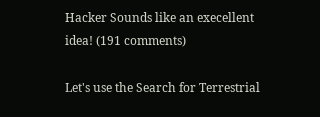Hacker Sounds like an execellent idea! (191 comments)

Let's use the Search for Terrestrial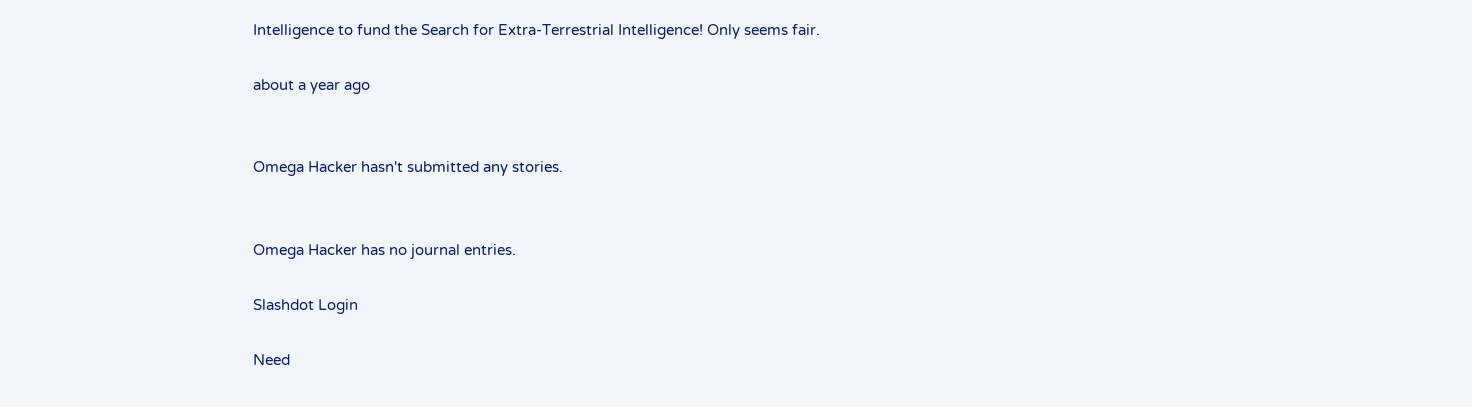Intelligence to fund the Search for Extra-Terrestrial Intelligence! Only seems fair.

about a year ago


Omega Hacker hasn't submitted any stories.


Omega Hacker has no journal entries.

Slashdot Login

Need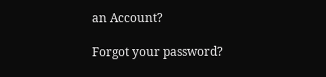an Account?

Forgot your password?